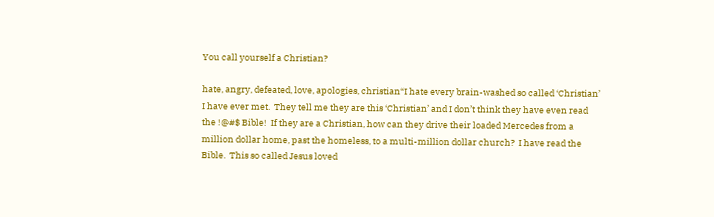You call yourself a Christian?

hate, angry, defeated, love, apologies, christian“I hate every brain-washed so called ‘Christian’ I have ever met.  They tell me they are this ‘Christian’ and I don’t think they have even read the !@#$ Bible!  If they are a Christian, how can they drive their loaded Mercedes from a million dollar home, past the homeless, to a multi-million dollar church?  I have read the Bible.  This so called Jesus loved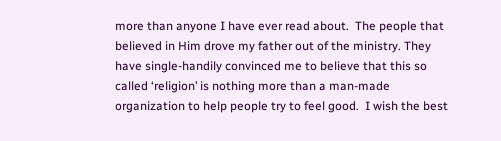more than anyone I have ever read about.  The people that believed in Him drove my father out of the ministry. They have single-handily convinced me to believe that this so called ‘religion’ is nothing more than a man-made organization to help people try to feel good.  I wish the best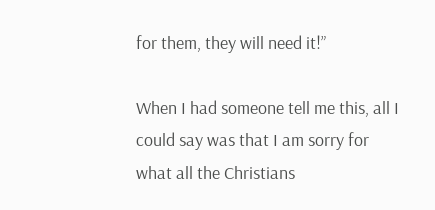for them, they will need it!”

When I had someone tell me this, all I could say was that I am sorry for what all the Christians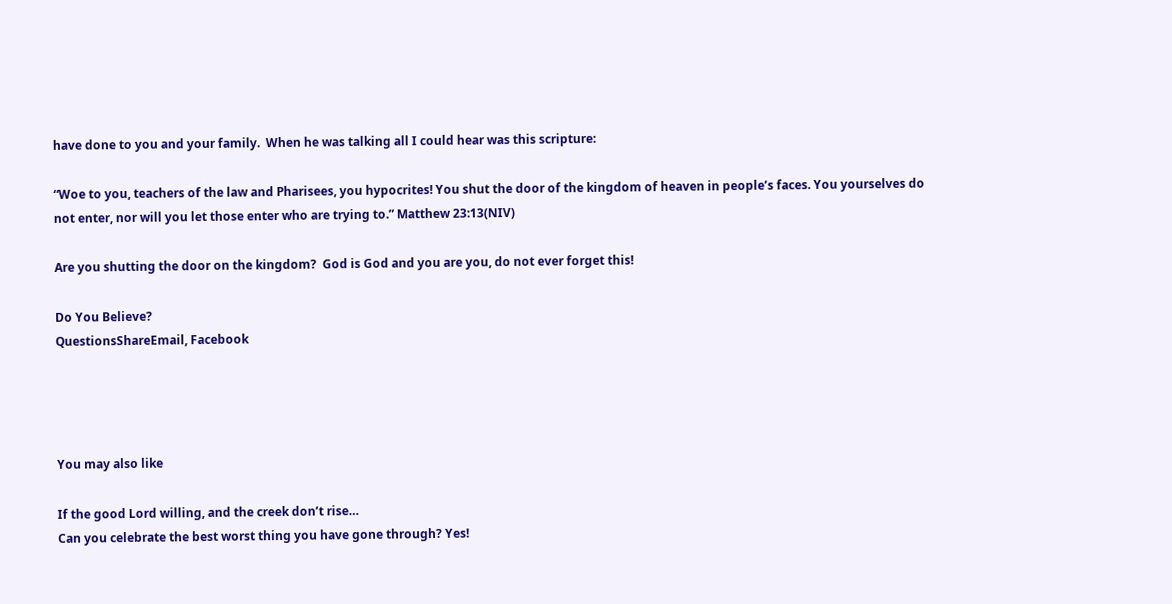have done to you and your family.  When he was talking all I could hear was this scripture:

“Woe to you, teachers of the law and Pharisees, you hypocrites! You shut the door of the kingdom of heaven in people’s faces. You yourselves do not enter, nor will you let those enter who are trying to.” Matthew 23:13(NIV)

Are you shutting the door on the kingdom?  God is God and you are you, do not ever forget this!

Do You Believe?
QuestionsShareEmail, Facebook




You may also like

If the good Lord willing, and the creek don’t rise…
Can you celebrate the best worst thing you have gone through? Yes!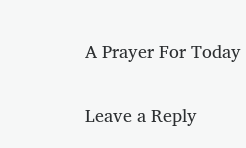A Prayer For Today

Leave a Reply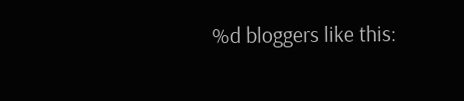%d bloggers like this: